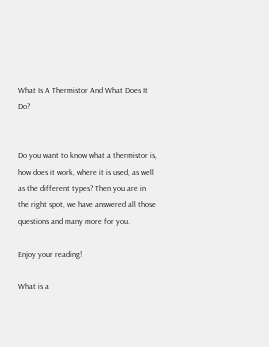What Is A Thermistor And What Does It Do?


Do you want to know what a thermistor is, how does it work, where it is used, as well as the different types? Then you are in the right spot, we have answered all those questions and many more for you.

Enjoy your reading!

What is a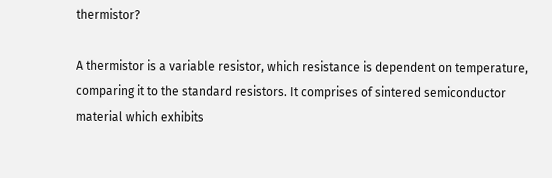thermistor?

A thermistor is a variable resistor, which resistance is dependent on temperature, comparing it to the standard resistors. It comprises of sintered semiconductor material which exhibits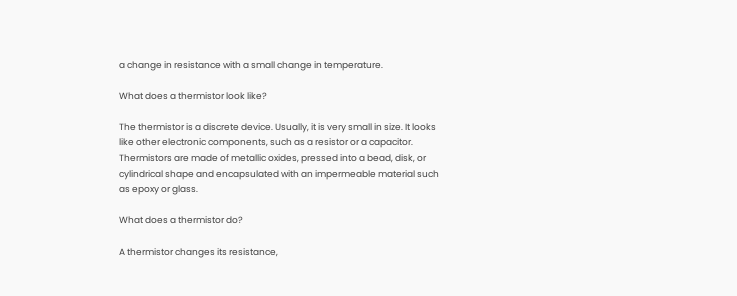a change in resistance with a small change in temperature.

What does a thermistor look like?

The thermistor is a discrete device. Usually, it is very small in size. It looks like other electronic components, such as a resistor or a capacitor. Thermistors are made of metallic oxides, pressed into a bead, disk, or cylindrical shape and encapsulated with an impermeable material such as epoxy or glass.

What does a thermistor do?

A thermistor changes its resistance,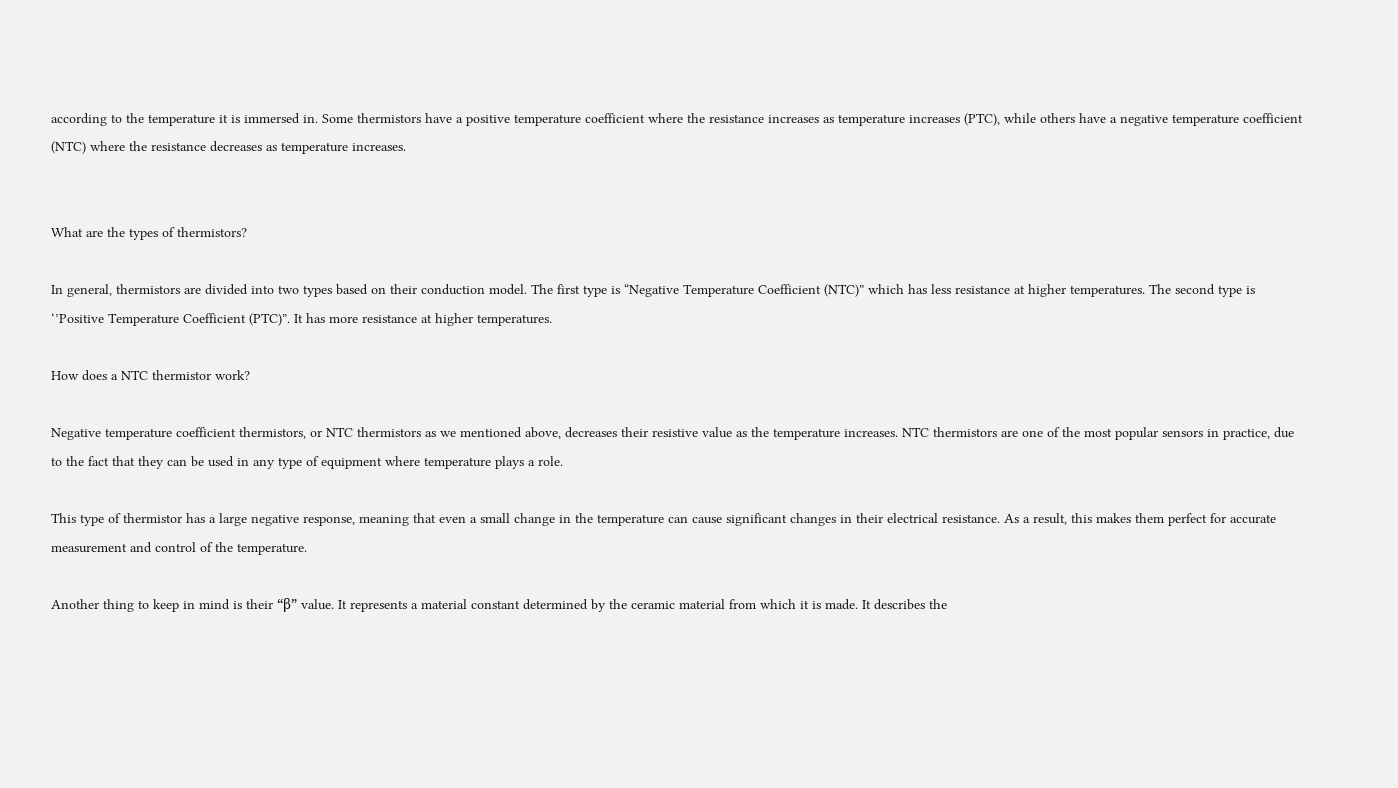according to the temperature it is immersed in. Some thermistors have a positive temperature coefficient where the resistance increases as temperature increases (PTC), while others have a negative temperature coefficient (NTC) where the resistance decreases as temperature increases.


What are the types of thermistors?

In general, thermistors are divided into two types based on their conduction model. The first type is “Negative Temperature Coefficient (NTC)” which has less resistance at higher temperatures. The second type is ‘’Positive Temperature Coefficient (PTC)”. It has more resistance at higher temperatures.

How does a NTC thermistor work?

Negative temperature coefficient thermistors, or NTC thermistors as we mentioned above, decreases their resistive value as the temperature increases. NTC thermistors are one of the most popular sensors in practice, due to the fact that they can be used in any type of equipment where temperature plays a role.

This type of thermistor has a large negative response, meaning that even a small change in the temperature can cause significant changes in their electrical resistance. As a result, this makes them perfect for accurate measurement and control of the temperature.

Another thing to keep in mind is their “β” value. It represents a material constant determined by the ceramic material from which it is made. It describes the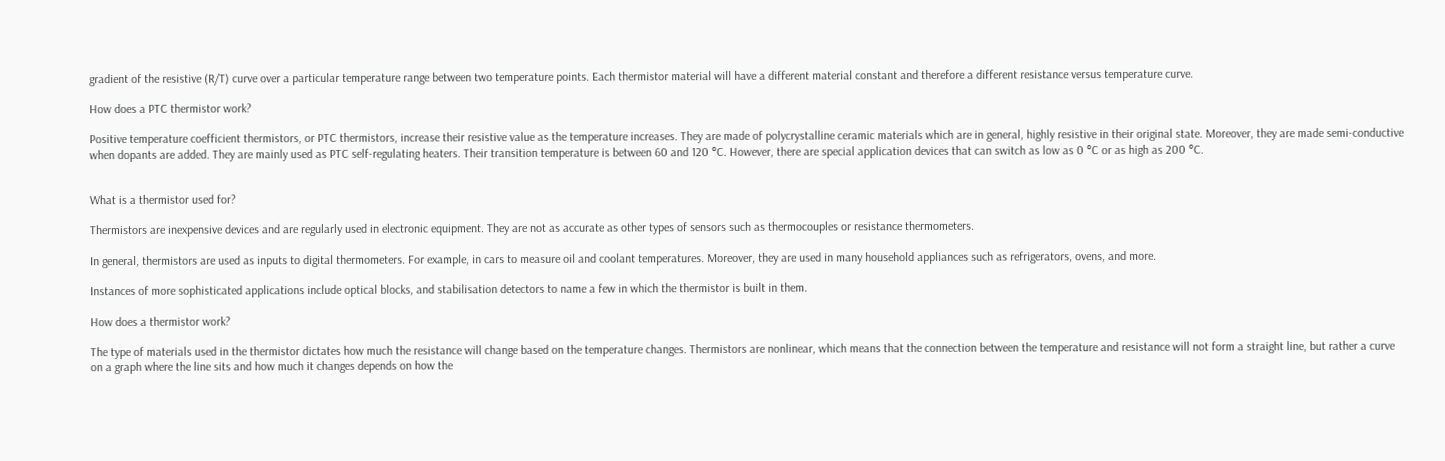gradient of the resistive (R/T) curve over a particular temperature range between two temperature points. Each thermistor material will have a different material constant and therefore a different resistance versus temperature curve.

How does a PTC thermistor work?

Positive temperature coefficient thermistors, or PTC thermistors, increase their resistive value as the temperature increases. They are made of polycrystalline ceramic materials which are in general, highly resistive in their original state. Moreover, they are made semi-conductive when dopants are added. They are mainly used as PTC self-regulating heaters. Their transition temperature is between 60 and 120 °C. However, there are special application devices that can switch as low as 0 °C or as high as 200 °C.


What is a thermistor used for?

Thermistors are inexpensive devices and are regularly used in electronic equipment. They are not as accurate as other types of sensors such as thermocouples or resistance thermometers.

In general, thermistors are used as inputs to digital thermometers. For example, in cars to measure oil and coolant temperatures. Moreover, they are used in many household appliances such as refrigerators, ovens, and more.

Instances of more sophisticated applications include optical blocks, and stabilisation detectors to name a few in which the thermistor is built in them.

How does a thermistor work?

The type of materials used in the thermistor dictates how much the resistance will change based on the temperature changes. Thermistors are nonlinear, which means that the connection between the temperature and resistance will not form a straight line, but rather a curve on a graph where the line sits and how much it changes depends on how the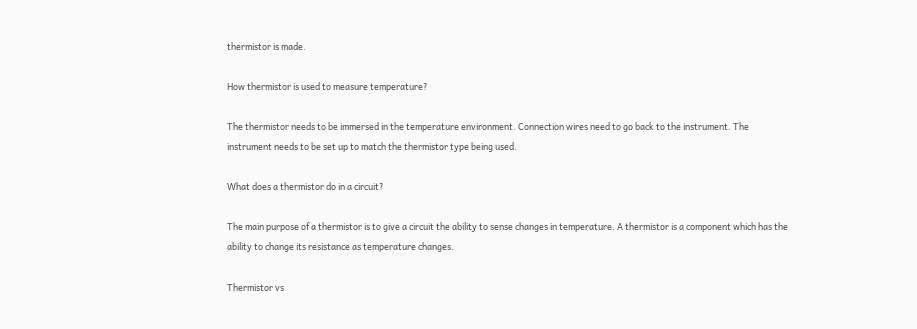thermistor is made.

How thermistor is used to measure temperature?

The thermistor needs to be immersed in the temperature environment. Connection wires need to go back to the instrument. The instrument needs to be set up to match the thermistor type being used.

What does a thermistor do in a circuit?

The main purpose of a thermistor is to give a circuit the ability to sense changes in temperature. A thermistor is a component which has the ability to change its resistance as temperature changes.

Thermistor vs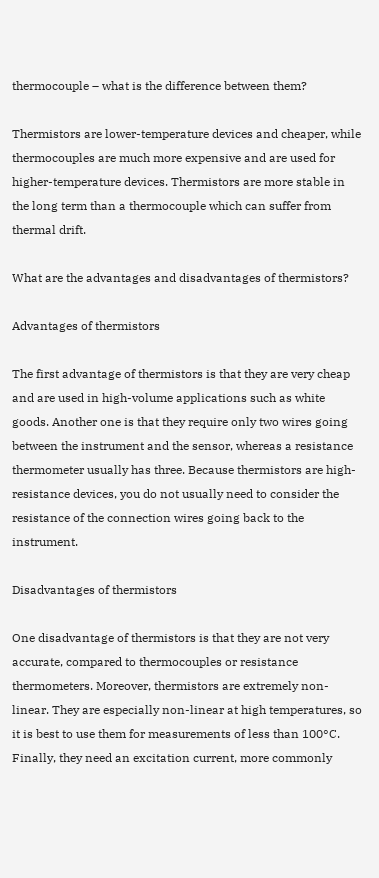thermocouple – what is the difference between them?

Thermistors are lower-temperature devices and cheaper, while thermocouples are much more expensive and are used for higher-temperature devices. Thermistors are more stable in the long term than a thermocouple which can suffer from thermal drift.

What are the advantages and disadvantages of thermistors?

Advantages of thermistors

The first advantage of thermistors is that they are very cheap and are used in high-volume applications such as white goods. Another one is that they require only two wires going between the instrument and the sensor, whereas a resistance thermometer usually has three. Because thermistors are high-resistance devices, you do not usually need to consider the resistance of the connection wires going back to the instrument.

Disadvantages of thermistors

One disadvantage of thermistors is that they are not very accurate, compared to thermocouples or resistance thermometers. Moreover, thermistors are extremely non-linear. They are especially non-linear at high temperatures, so it is best to use them for measurements of less than 100°C. Finally, they need an excitation current, more commonly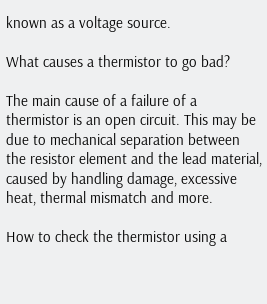known as a voltage source.

What causes a thermistor to go bad?

The main cause of a failure of a thermistor is an open circuit. This may be due to mechanical separation between the resistor element and the lead material, caused by handling damage, excessive heat, thermal mismatch and more.

How to check the thermistor using a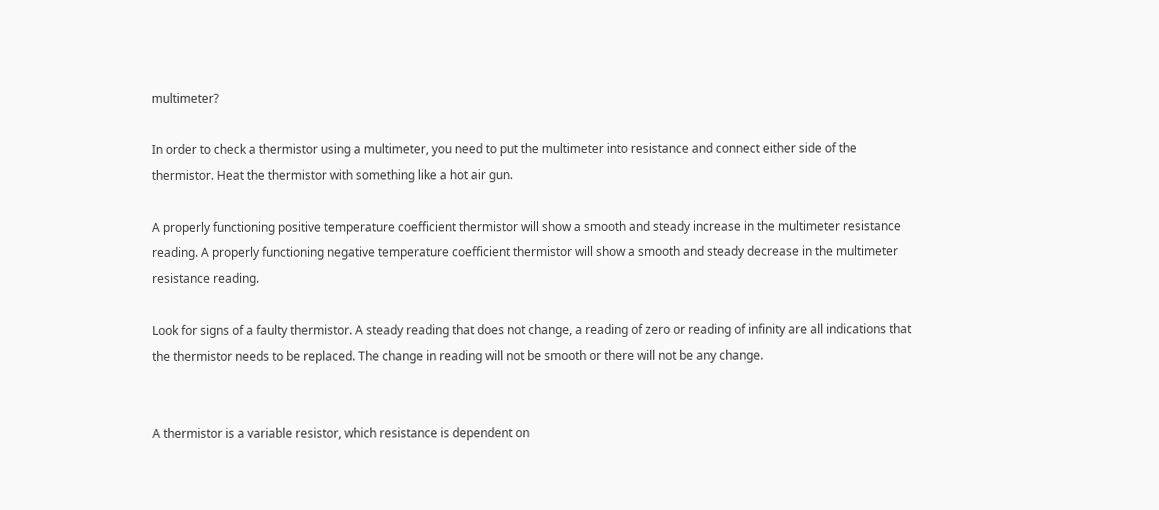multimeter?

In order to check a thermistor using a multimeter, you need to put the multimeter into resistance and connect either side of the thermistor. Heat the thermistor with something like a hot air gun.

A properly functioning positive temperature coefficient thermistor will show a smooth and steady increase in the multimeter resistance reading. A properly functioning negative temperature coefficient thermistor will show a smooth and steady decrease in the multimeter resistance reading.

Look for signs of a faulty thermistor. A steady reading that does not change, a reading of zero or reading of infinity are all indications that the thermistor needs to be replaced. The change in reading will not be smooth or there will not be any change.


A thermistor is a variable resistor, which resistance is dependent on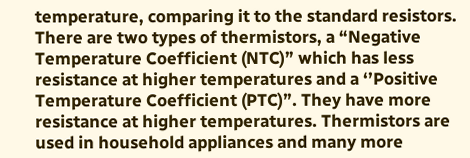temperature, comparing it to the standard resistors. There are two types of thermistors, a “Negative Temperature Coefficient (NTC)” which has less resistance at higher temperatures and a ‘’Positive Temperature Coefficient (PTC)”. They have more resistance at higher temperatures. Thermistors are used in household appliances and many more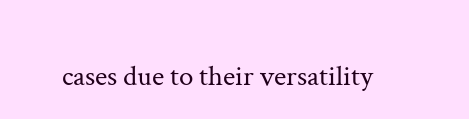cases due to their versatility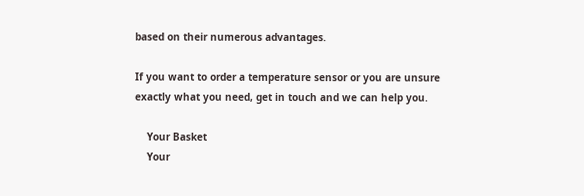based on their numerous advantages.

If you want to order a temperature sensor or you are unsure exactly what you need, get in touch and we can help you.

    Your Basket
    Your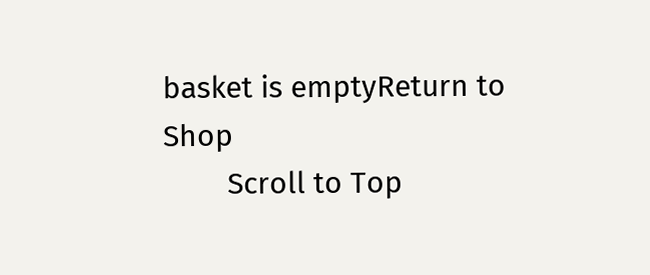basket is emptyReturn to Shop
        Scroll to Top